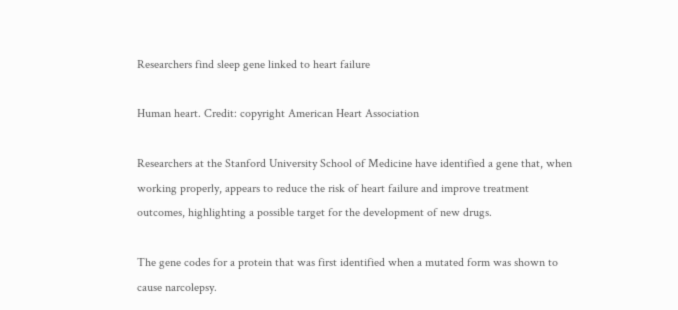Researchers find sleep gene linked to heart failure

Human heart. Credit: copyright American Heart Association

Researchers at the Stanford University School of Medicine have identified a gene that, when working properly, appears to reduce the risk of heart failure and improve treatment outcomes, highlighting a possible target for the development of new drugs.

The gene codes for a protein that was first identified when a mutated form was shown to cause narcolepsy.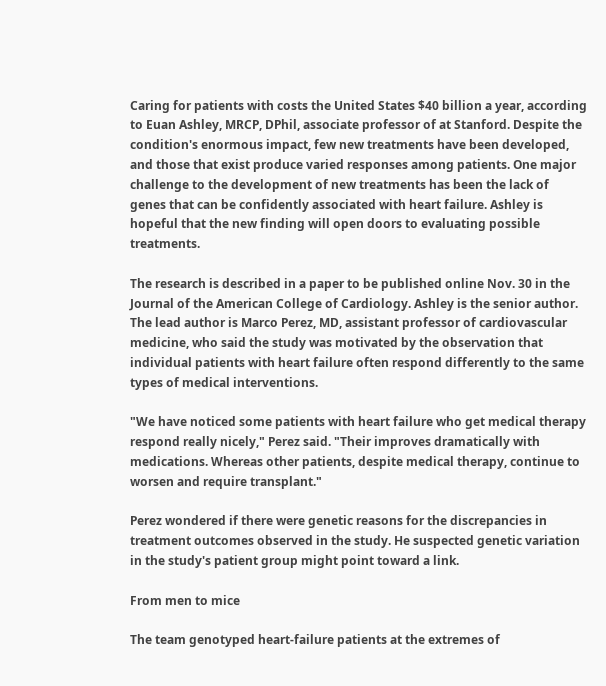Caring for patients with costs the United States $40 billion a year, according to Euan Ashley, MRCP, DPhil, associate professor of at Stanford. Despite the condition's enormous impact, few new treatments have been developed, and those that exist produce varied responses among patients. One major challenge to the development of new treatments has been the lack of genes that can be confidently associated with heart failure. Ashley is hopeful that the new finding will open doors to evaluating possible treatments.

The research is described in a paper to be published online Nov. 30 in the Journal of the American College of Cardiology. Ashley is the senior author. The lead author is Marco Perez, MD, assistant professor of cardiovascular medicine, who said the study was motivated by the observation that individual patients with heart failure often respond differently to the same types of medical interventions.

"We have noticed some patients with heart failure who get medical therapy respond really nicely," Perez said. "Their improves dramatically with medications. Whereas other patients, despite medical therapy, continue to worsen and require transplant."

Perez wondered if there were genetic reasons for the discrepancies in treatment outcomes observed in the study. He suspected genetic variation in the study's patient group might point toward a link.

From men to mice

The team genotyped heart-failure patients at the extremes of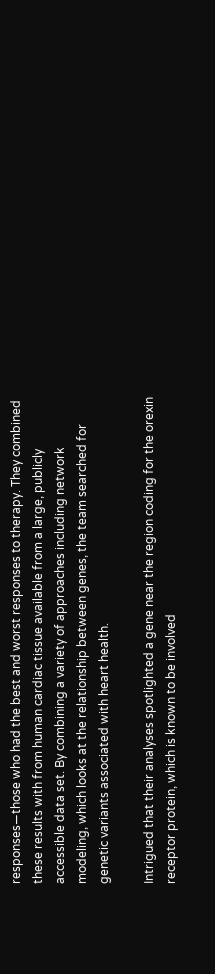responses—those who had the best and worst responses to therapy. They combined these results with from human cardiac tissue available from a large, publicly accessible data set. By combining a variety of approaches including network modeling, which looks at the relationship between genes, the team searched for genetic variants associated with heart health.

Intrigued that their analyses spotlighted a gene near the region coding for the orexin receptor protein, which is known to be involved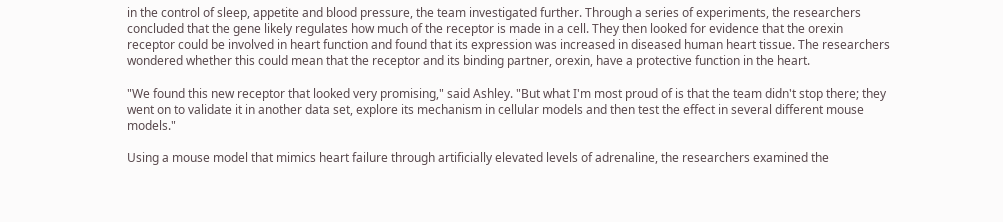in the control of sleep, appetite and blood pressure, the team investigated further. Through a series of experiments, the researchers concluded that the gene likely regulates how much of the receptor is made in a cell. They then looked for evidence that the orexin receptor could be involved in heart function and found that its expression was increased in diseased human heart tissue. The researchers wondered whether this could mean that the receptor and its binding partner, orexin, have a protective function in the heart.

"We found this new receptor that looked very promising," said Ashley. "But what I'm most proud of is that the team didn't stop there; they went on to validate it in another data set, explore its mechanism in cellular models and then test the effect in several different mouse models."

Using a mouse model that mimics heart failure through artificially elevated levels of adrenaline, the researchers examined the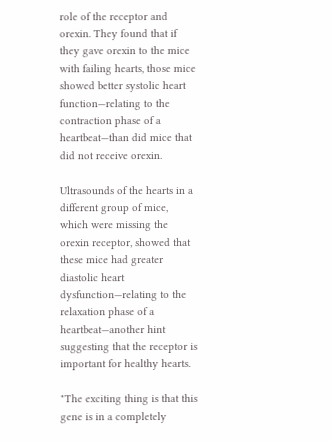role of the receptor and orexin. They found that if they gave orexin to the mice with failing hearts, those mice showed better systolic heart function—relating to the contraction phase of a heartbeat—than did mice that did not receive orexin.

Ultrasounds of the hearts in a different group of mice, which were missing the orexin receptor, showed that these mice had greater diastolic heart dysfunction—relating to the relaxation phase of a heartbeat—another hint suggesting that the receptor is important for healthy hearts.

"The exciting thing is that this gene is in a completely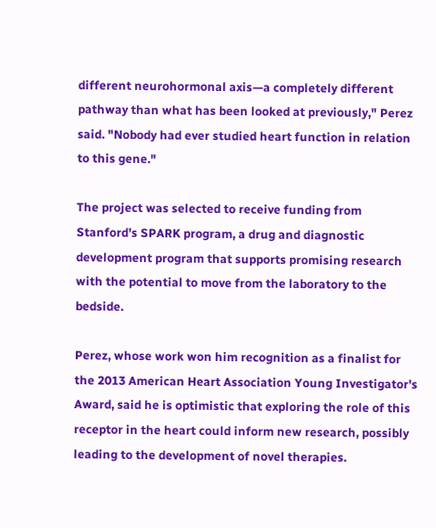different neurohormonal axis—a completely different pathway than what has been looked at previously," Perez said. "Nobody had ever studied heart function in relation to this gene."

The project was selected to receive funding from Stanford's SPARK program, a drug and diagnostic development program that supports promising research with the potential to move from the laboratory to the bedside.

Perez, whose work won him recognition as a finalist for the 2013 American Heart Association Young Investigator's Award, said he is optimistic that exploring the role of this receptor in the heart could inform new research, possibly leading to the development of novel therapies.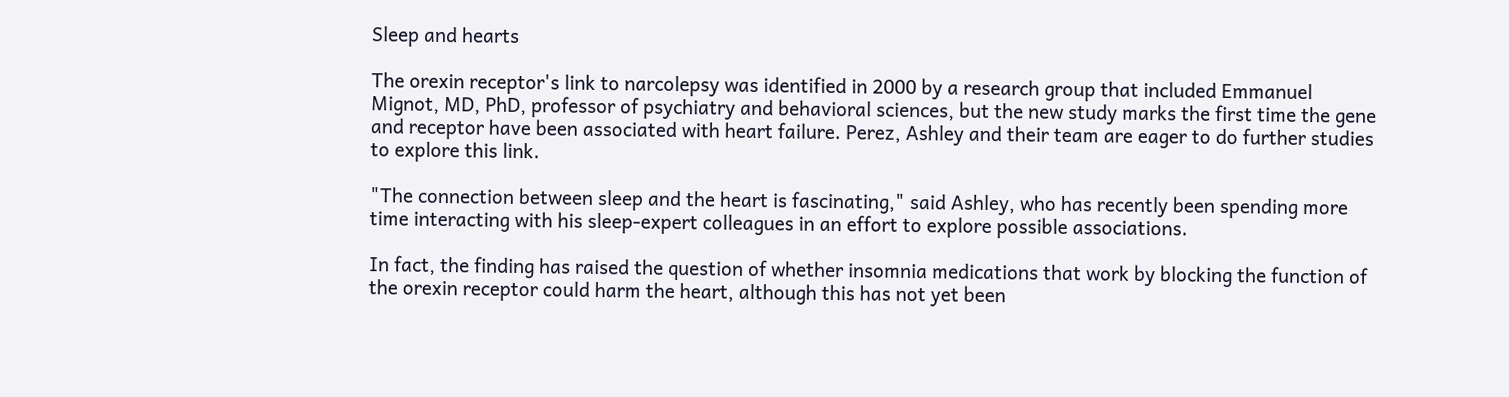Sleep and hearts

The orexin receptor's link to narcolepsy was identified in 2000 by a research group that included Emmanuel Mignot, MD, PhD, professor of psychiatry and behavioral sciences, but the new study marks the first time the gene and receptor have been associated with heart failure. Perez, Ashley and their team are eager to do further studies to explore this link.

"The connection between sleep and the heart is fascinating," said Ashley, who has recently been spending more time interacting with his sleep-expert colleagues in an effort to explore possible associations.

In fact, the finding has raised the question of whether insomnia medications that work by blocking the function of the orexin receptor could harm the heart, although this has not yet been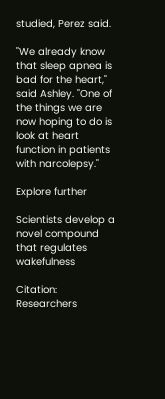studied, Perez said.

"We already know that sleep apnea is bad for the heart," said Ashley. "One of the things we are now hoping to do is look at heart function in patients with narcolepsy."

Explore further

Scientists develop a novel compound that regulates wakefulness

Citation: Researchers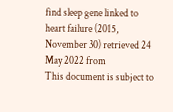find sleep gene linked to heart failure (2015, November 30) retrieved 24 May 2022 from
This document is subject to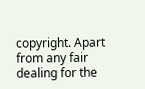copyright. Apart from any fair dealing for the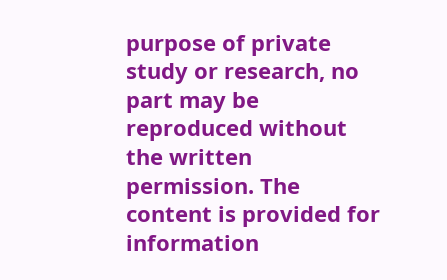purpose of private study or research, no part may be reproduced without the written permission. The content is provided for information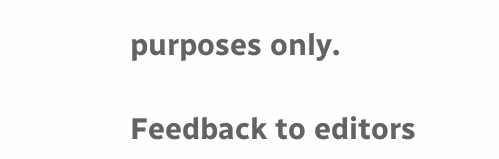purposes only.

Feedback to editors